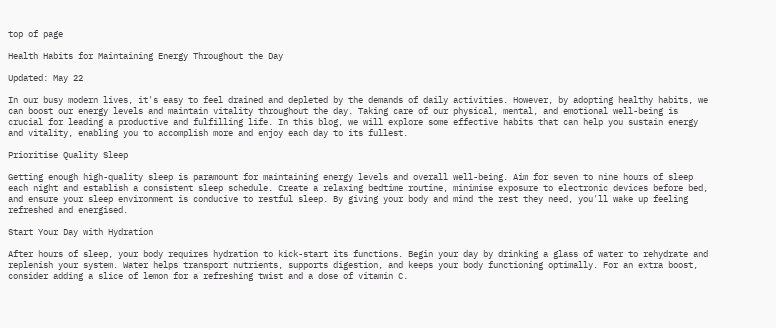top of page

Health Habits for Maintaining Energy Throughout the Day

Updated: May 22

In our busy modern lives, it's easy to feel drained and depleted by the demands of daily activities. However, by adopting healthy habits, we can boost our energy levels and maintain vitality throughout the day. Taking care of our physical, mental, and emotional well-being is crucial for leading a productive and fulfilling life. In this blog, we will explore some effective habits that can help you sustain energy and vitality, enabling you to accomplish more and enjoy each day to its fullest.

Prioritise Quality Sleep

Getting enough high-quality sleep is paramount for maintaining energy levels and overall well-being. Aim for seven to nine hours of sleep each night and establish a consistent sleep schedule. Create a relaxing bedtime routine, minimise exposure to electronic devices before bed, and ensure your sleep environment is conducive to restful sleep. By giving your body and mind the rest they need, you'll wake up feeling refreshed and energised.

Start Your Day with Hydration

After hours of sleep, your body requires hydration to kick-start its functions. Begin your day by drinking a glass of water to rehydrate and replenish your system. Water helps transport nutrients, supports digestion, and keeps your body functioning optimally. For an extra boost, consider adding a slice of lemon for a refreshing twist and a dose of vitamin C.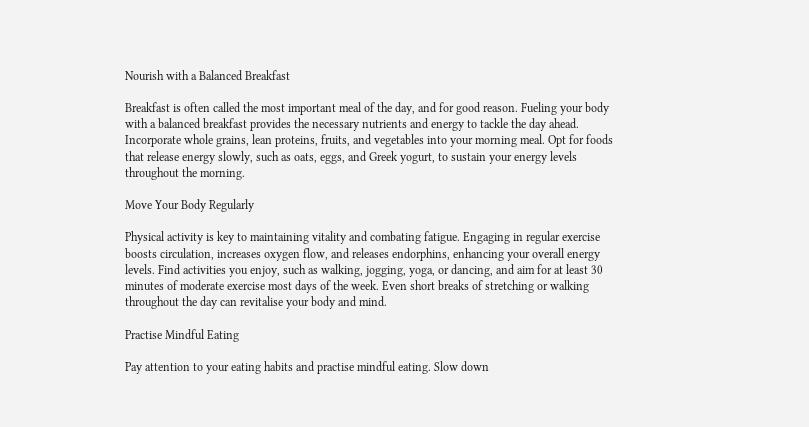Nourish with a Balanced Breakfast

Breakfast is often called the most important meal of the day, and for good reason. Fueling your body with a balanced breakfast provides the necessary nutrients and energy to tackle the day ahead. Incorporate whole grains, lean proteins, fruits, and vegetables into your morning meal. Opt for foods that release energy slowly, such as oats, eggs, and Greek yogurt, to sustain your energy levels throughout the morning.

Move Your Body Regularly

Physical activity is key to maintaining vitality and combating fatigue. Engaging in regular exercise boosts circulation, increases oxygen flow, and releases endorphins, enhancing your overall energy levels. Find activities you enjoy, such as walking, jogging, yoga, or dancing, and aim for at least 30 minutes of moderate exercise most days of the week. Even short breaks of stretching or walking throughout the day can revitalise your body and mind.

Practise Mindful Eating

Pay attention to your eating habits and practise mindful eating. Slow down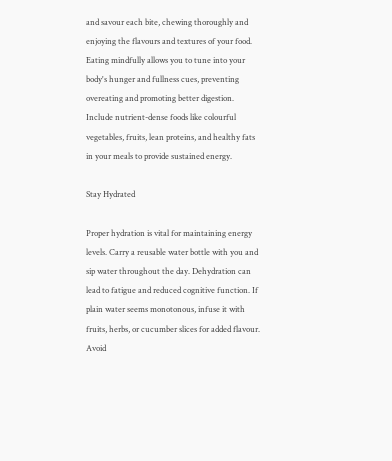and savour each bite, chewing thoroughly and enjoying the flavours and textures of your food. Eating mindfully allows you to tune into your body's hunger and fullness cues, preventing overeating and promoting better digestion. Include nutrient-dense foods like colourful vegetables, fruits, lean proteins, and healthy fats in your meals to provide sustained energy.

Stay Hydrated

Proper hydration is vital for maintaining energy levels. Carry a reusable water bottle with you and sip water throughout the day. Dehydration can lead to fatigue and reduced cognitive function. If plain water seems monotonous, infuse it with fruits, herbs, or cucumber slices for added flavour. Avoid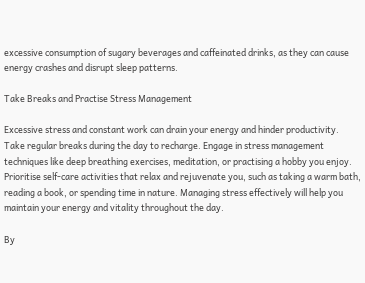excessive consumption of sugary beverages and caffeinated drinks, as they can cause energy crashes and disrupt sleep patterns.

Take Breaks and Practise Stress Management

Excessive stress and constant work can drain your energy and hinder productivity. Take regular breaks during the day to recharge. Engage in stress management techniques like deep breathing exercises, meditation, or practising a hobby you enjoy. Prioritise self-care activities that relax and rejuvenate you, such as taking a warm bath, reading a book, or spending time in nature. Managing stress effectively will help you maintain your energy and vitality throughout the day.

By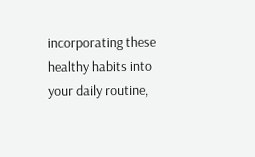incorporating these healthy habits into your daily routine,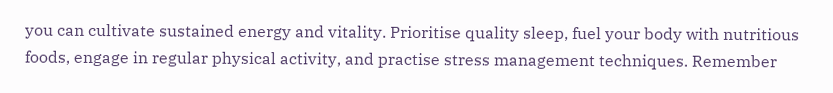you can cultivate sustained energy and vitality. Prioritise quality sleep, fuel your body with nutritious foods, engage in regular physical activity, and practise stress management techniques. Remember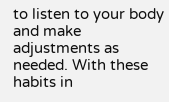to listen to your body and make adjustments as needed. With these habits in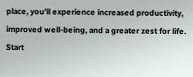place, you'll experience increased productivity, improved well-being, and a greater zest for life. Start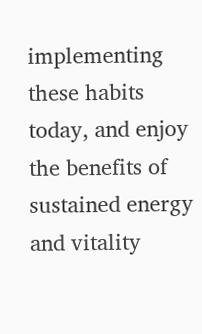implementing these habits today, and enjoy the benefits of sustained energy and vitality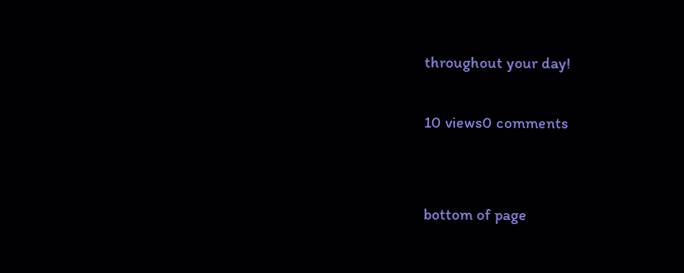throughout your day!

10 views0 comments


bottom of page